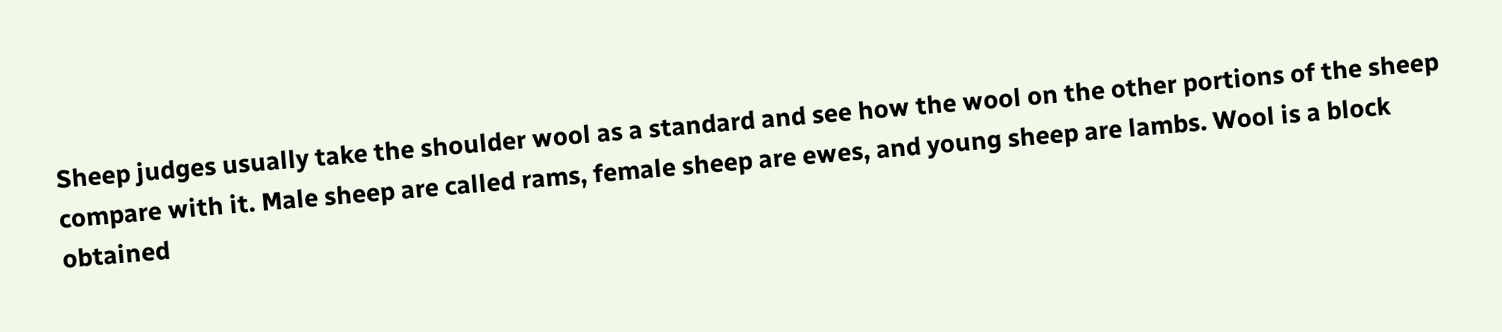Sheep judges usually take the shoulder wool as a standard and see how the wool on the other portions of the sheep compare with it. Male sheep are called rams, female sheep are ewes, and young sheep are lambs. Wool is a block obtained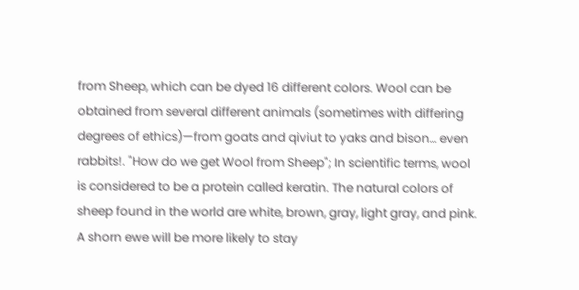from Sheep, which can be dyed 16 different colors. Wool can be obtained from several different animals (sometimes with differing degrees of ethics)—from goats and qiviut to yaks and bison… even rabbits!. "How do we get Wool from Sheep"; In scientific terms, wool is considered to be a protein called keratin. The natural colors of sheep found in the world are white, brown, gray, light gray, and pink. A shorn ewe will be more likely to stay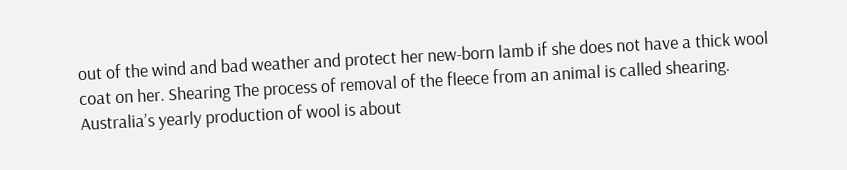out of the wind and bad weather and protect her new-born lamb if she does not have a thick wool coat on her. Shearing The process of removal of the fleece from an animal is called shearing. Australia’s yearly production of wool is about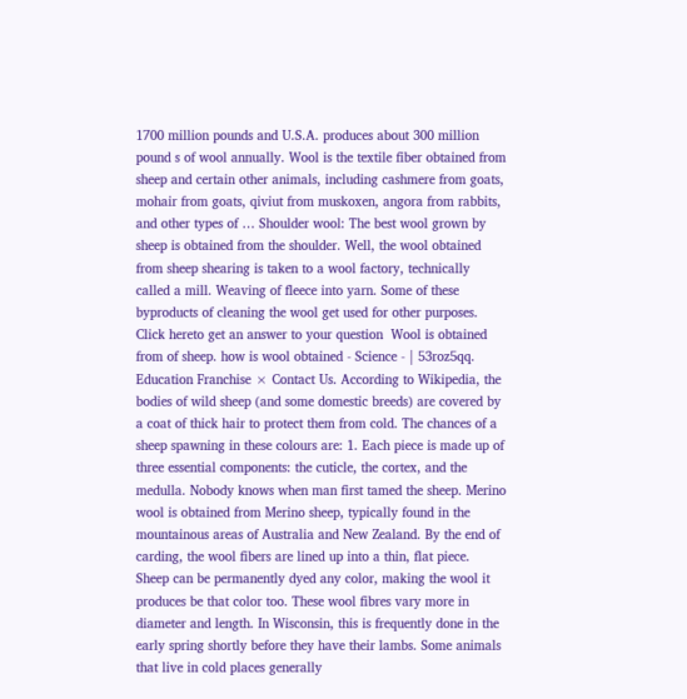1700 million pounds and U.S.A. produces about 300 million pound s of wool annually. Wool is the textile fiber obtained from sheep and certain other animals, including cashmere from goats, mohair from goats, qiviut from muskoxen, angora from rabbits, and other types of … Shoulder wool: The best wool grown by sheep is obtained from the shoulder. Well, the wool obtained from sheep shearing is taken to a wool factory, technically called a mill. Weaving of fleece into yarn. Some of these byproducts of cleaning the wool get used for other purposes. Click hereto get an answer to your question  Wool is obtained from of sheep. how is wool obtained - Science - | 53roz5qq. Education Franchise × Contact Us. According to Wikipedia, the bodies of wild sheep (and some domestic breeds) are covered by a coat of thick hair to protect them from cold. The chances of a sheep spawning in these colours are: 1. Each piece is made up of three essential components: the cuticle, the cortex, and the medulla. Nobody knows when man first tamed the sheep. Merino wool is obtained from Merino sheep, typically found in the mountainous areas of Australia and New Zealand. By the end of carding, the wool fibers are lined up into a thin, flat piece. Sheep can be permanently dyed any color, making the wool it produces be that color too. These wool fibres vary more in diameter and length. In Wisconsin, this is frequently done in the early spring shortly before they have their lambs. Some animals that live in cold places generally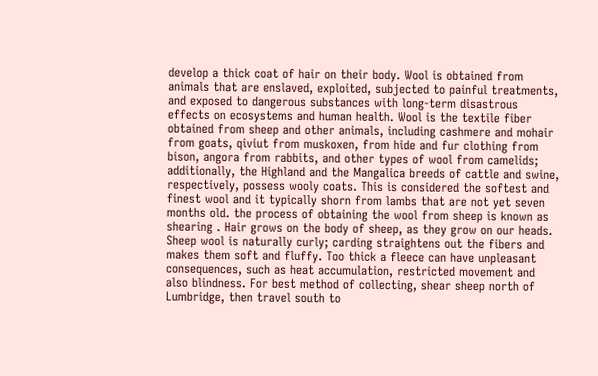develop a thick coat of hair on their body. Wool is obtained from animals that are enslaved, exploited, subjected to painful treatments, and exposed to dangerous substances with long-term disastrous effects on ecosystems and human health. Wool is the textile fiber obtained from sheep and other animals, including cashmere and mohair from goats, qiviut from muskoxen, from hide and fur clothing from bison, angora from rabbits, and other types of wool from camelids; additionally, the Highland and the Mangalica breeds of cattle and swine, respectively, possess wooly coats. This is considered the softest and finest wool and it typically shorn from lambs that are not yet seven months old. the process of obtaining the wool from sheep is known as shearing . Hair grows on the body of sheep, as they grow on our heads. Sheep wool is naturally curly; carding straightens out the fibers and makes them soft and fluffy. Too thick a fleece can have unpleasant consequences, such as heat accumulation, restricted movement and also blindness. For best method of collecting, shear sheep north of Lumbridge, then travel south to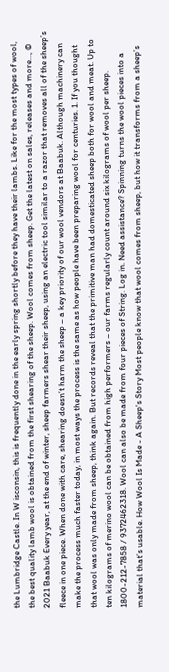the Lumbridge Castle. In W isconsin, this is frequently done in the early spring shortly before they have their lambs. Like for the most types of wool, the best quality lamb wool is obtained from the first shearing of the sheep. Wool comes from sheep. Get the latest on sales, releases and more…, © 2021 Baabuk Every year, at the end of winter, sheep farmers shear their sheep, using an electric tool similar to a razor that removes all of the sheep’s fleece in one piece. When done with care, shearing doesn’t harm the sheep – a key priority of our wool vendors at Baabuk. Although machinery can make the process much faster today, in most ways the process is the same as how people have been preparing wool for centuries. 1. If you thought that wool was only made from sheep, think again. But records reveal that the primitive man had domesticated sheep both for wool and meat. Up to ten kilograms of merino wool can be obtained from high performers – our farms regularly count around six kilograms of wool per sheep. 1800-212-7858 / 9372462318. Wool can also be made from four pieces of String. Log in. Need assistance? Spinning turns the wool pieces into a material that’s usable. How Wool Is Made - A Sheep's Story Most people know that wool comes from sheep, but how it transforms from a sheep’s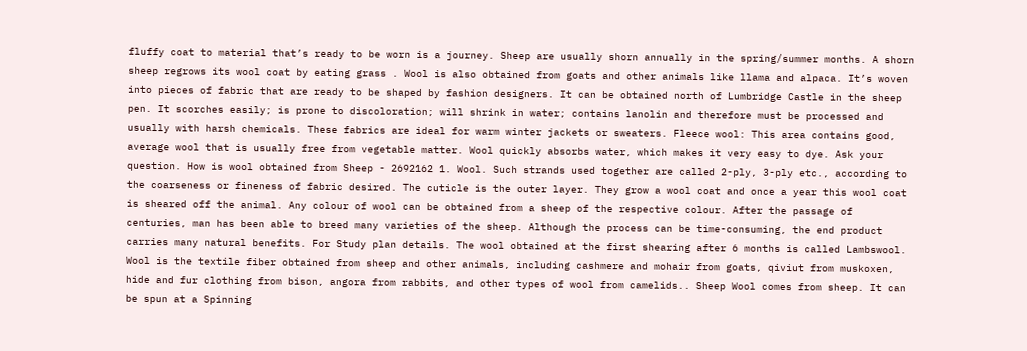fluffy coat to material that’s ready to be worn is a journey. Sheep are usually shorn annually in the spring/summer months. A shorn sheep regrows its wool coat by eating grass . Wool is also obtained from goats and other animals like llama and alpaca. It’s woven into pieces of fabric that are ready to be shaped by fashion designers. It can be obtained north of Lumbridge Castle in the sheep pen. It scorches easily; is prone to discoloration; will shrink in water; contains lanolin and therefore must be processed and usually with harsh chemicals. These fabrics are ideal for warm winter jackets or sweaters. Fleece wool: This area contains good, average wool that is usually free from vegetable matter. Wool quickly absorbs water, which makes it very easy to dye. Ask your question. How is wool obtained from Sheep - 2692162 1. Wool. Such strands used together are called 2-ply, 3-ply etc., according to the coarseness or fineness of fabric desired. The cuticle is the outer layer. They grow a wool coat and once a year this wool coat is sheared off the animal. Any colour of wool can be obtained from a sheep of the respective colour. After the passage of centuries, man has been able to breed many varieties of the sheep. Although the process can be time-consuming, the end product carries many natural benefits. For Study plan details. The wool obtained at the first shearing after 6 months is called Lambswool. Wool is the textile fiber obtained from sheep and other animals, including cashmere and mohair from goats, qiviut from muskoxen, hide and fur clothing from bison, angora from rabbits, and other types of wool from camelids.. Sheep Wool comes from sheep. It can be spun at a Spinning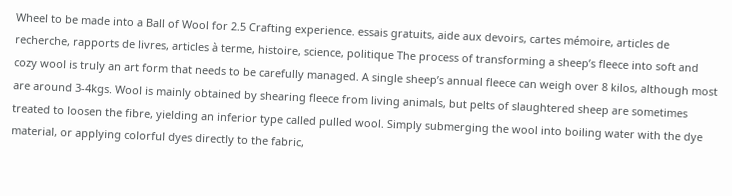Wheel to be made into a Ball of Wool for 2.5 Crafting experience. essais gratuits, aide aux devoirs, cartes mémoire, articles de recherche, rapports de livres, articles à terme, histoire, science, politique The process of transforming a sheep’s fleece into soft and cozy wool is truly an art form that needs to be carefully managed. A single sheep’s annual fleece can weigh over 8 kilos, although most are around 3-4kgs. Wool is mainly obtained by shearing fleece from living animals, but pelts of slaughtered sheep are sometimes treated to loosen the fibre, yielding an inferior type called pulled wool. Simply submerging the wool into boiling water with the dye material, or applying colorful dyes directly to the fabric,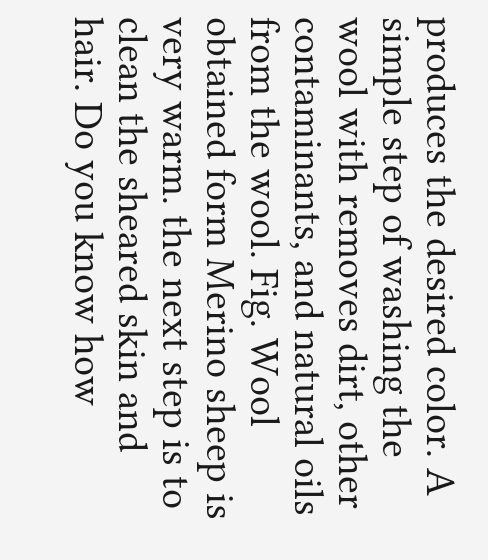produces the desired color. A simple step of washing the wool with removes dirt, other contaminants, and natural oils from the wool. Fig. Wool obtained form Merino sheep is very warm. the next step is to clean the sheared skin and hair. Do you know how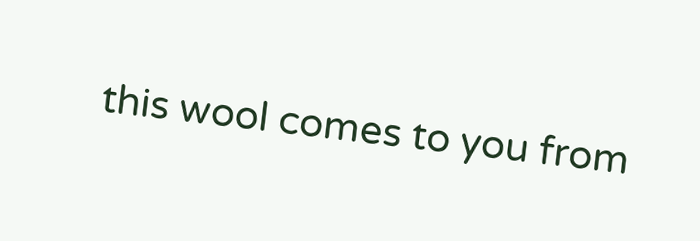this wool comes to you from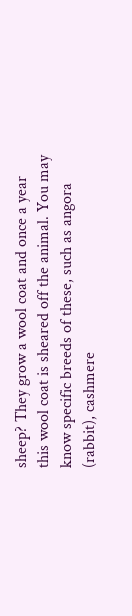sheep? They grow a wool coat and once a year this wool coat is sheared off the animal. You may know specific breeds of these, such as angora (rabbit), cashmere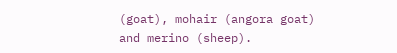(goat), mohair (angora goat) and merino (sheep).